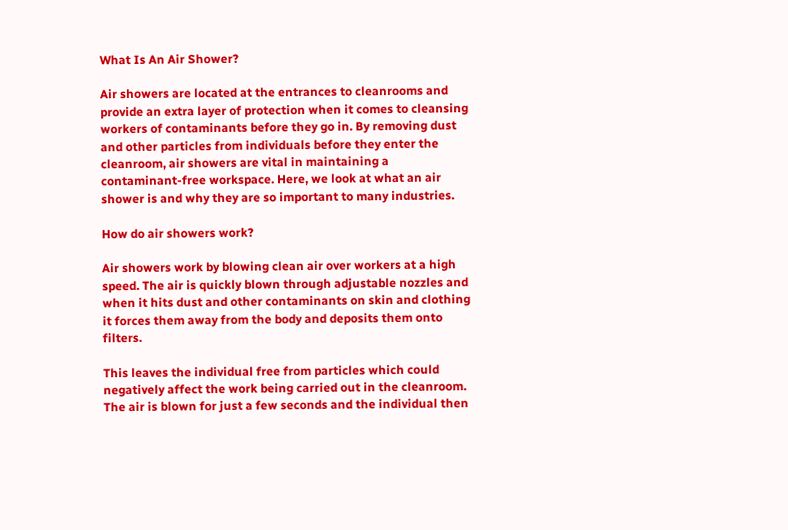What Is An Air Shower?

Air showers are located at the entrances to cleanrooms and provide an extra layer of protection when it comes to cleansing workers of contaminants before they go in. By removing dust and other particles from individuals before they enter the cleanroom, air showers are vital in maintaining a contaminant-free workspace. Here, we look at what an air shower is and why they are so important to many industries.

How do air showers work?

Air showers work by blowing clean air over workers at a high speed. The air is quickly blown through adjustable nozzles and when it hits dust and other contaminants on skin and clothing it forces them away from the body and deposits them onto filters.

This leaves the individual free from particles which could negatively affect the work being carried out in the cleanroom. The air is blown for just a few seconds and the individual then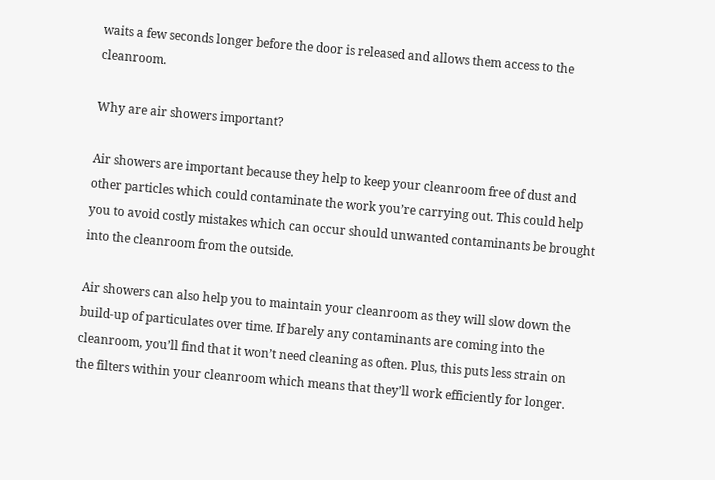waits a few seconds longer before the door is released and allows them access to the cleanroom.

Why are air showers important?

Air showers are important because they help to keep your cleanroom free of dust and other particles which could contaminate the work you’re carrying out. This could help you to avoid costly mistakes which can occur should unwanted contaminants be brought into the cleanroom from the outside.

Air showers can also help you to maintain your cleanroom as they will slow down the build-up of particulates over time. If barely any contaminants are coming into the cleanroom, you’ll find that it won’t need cleaning as often. Plus, this puts less strain on the filters within your cleanroom which means that they’ll work efficiently for longer.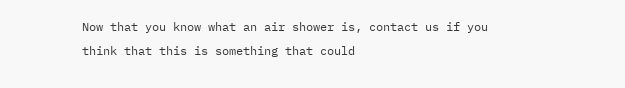Now that you know what an air shower is, contact us if you think that this is something that could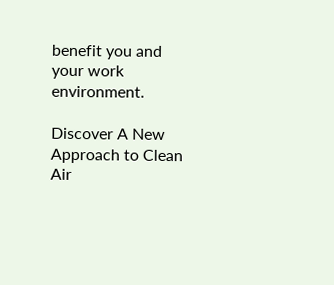benefit you and your work environment.

Discover A New Approach to Clean Air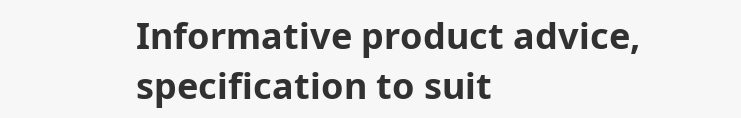Informative product advice, specification to suit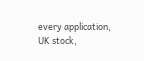every application, UK stock,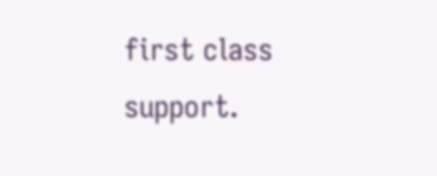first class support.